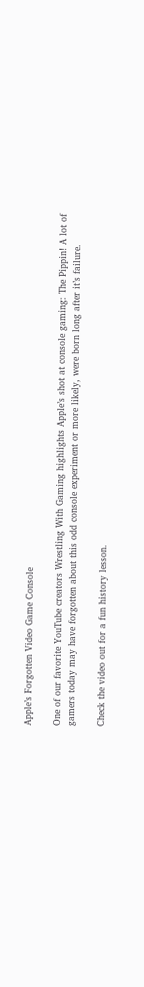Apple’s Forgotten Video Game Console

One of our favorite YouTube creators Wrestling With Gaming highlights Apple’s shot at console gaming: The Pippin! A lot of gamers today may have forgotten about this odd console experiment or more likely, were born long after it’s failure.

Check the video out for a fun history lesson.